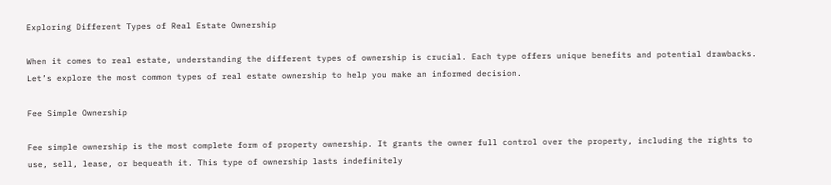Exploring Different Types of Real Estate Ownership

When it comes to real estate, understanding the different types of ownership is crucial. Each type offers unique benefits and potential drawbacks. Let’s explore the most common types of real estate ownership to help you make an informed decision.

Fee Simple Ownership

Fee simple ownership is the most complete form of property ownership. It grants the owner full control over the property, including the rights to use, sell, lease, or bequeath it. This type of ownership lasts indefinitely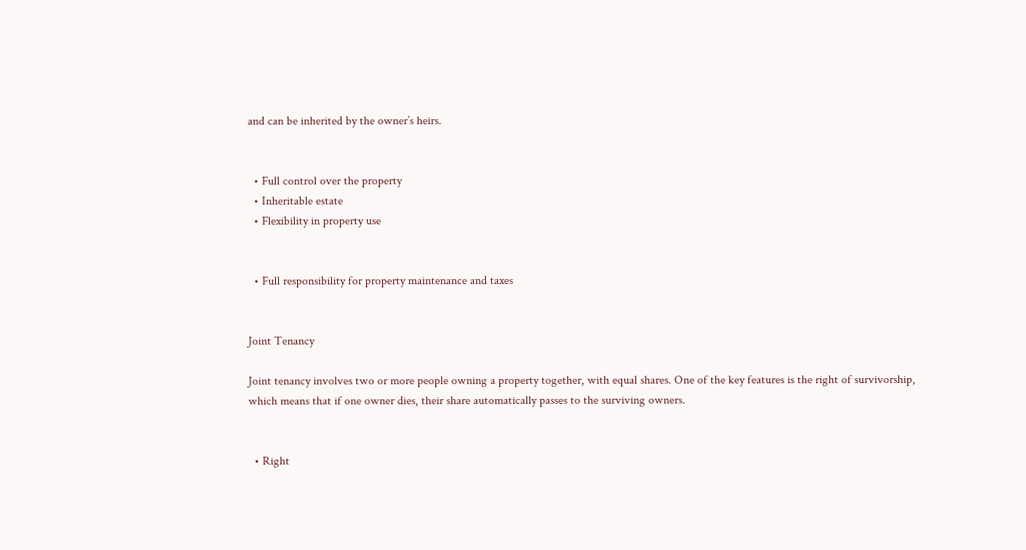and can be inherited by the owner’s heirs.


  • Full control over the property
  • Inheritable estate
  • Flexibility in property use


  • Full responsibility for property maintenance and taxes


Joint Tenancy

Joint tenancy involves two or more people owning a property together, with equal shares. One of the key features is the right of survivorship, which means that if one owner dies, their share automatically passes to the surviving owners.


  • Right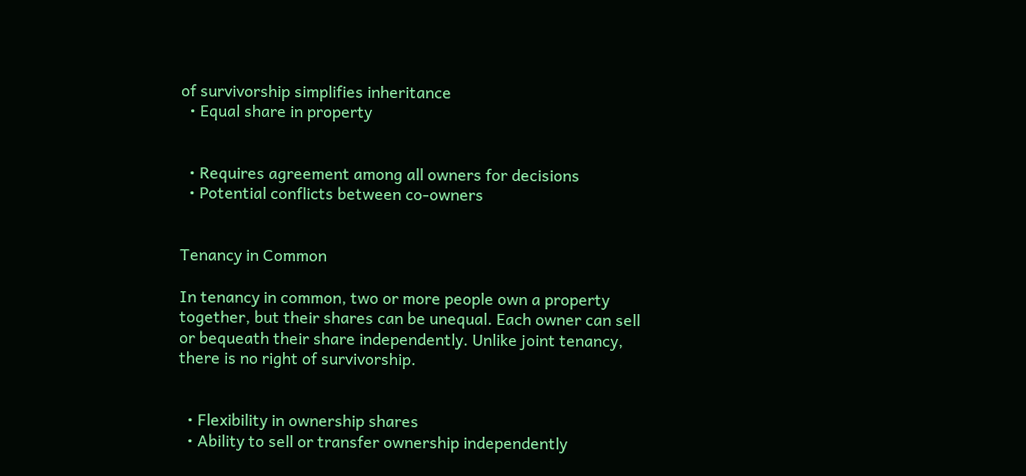of survivorship simplifies inheritance
  • Equal share in property


  • Requires agreement among all owners for decisions
  • Potential conflicts between co-owners


Tenancy in Common

In tenancy in common, two or more people own a property together, but their shares can be unequal. Each owner can sell or bequeath their share independently. Unlike joint tenancy, there is no right of survivorship.


  • Flexibility in ownership shares
  • Ability to sell or transfer ownership independently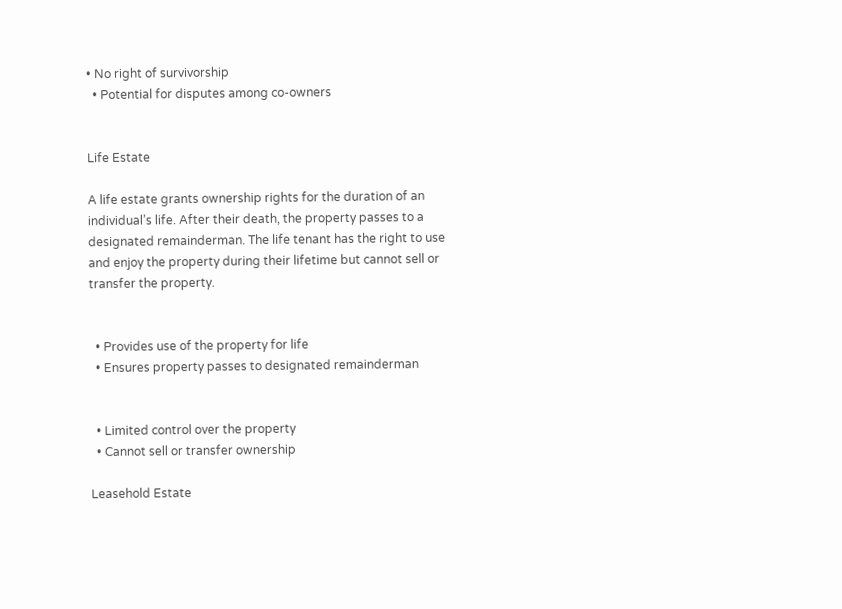• No right of survivorship
  • Potential for disputes among co-owners


Life Estate

A life estate grants ownership rights for the duration of an individual’s life. After their death, the property passes to a designated remainderman. The life tenant has the right to use and enjoy the property during their lifetime but cannot sell or transfer the property.


  • Provides use of the property for life
  • Ensures property passes to designated remainderman


  • Limited control over the property
  • Cannot sell or transfer ownership

Leasehold Estate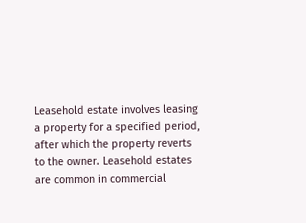Leasehold estate involves leasing a property for a specified period, after which the property reverts to the owner. Leasehold estates are common in commercial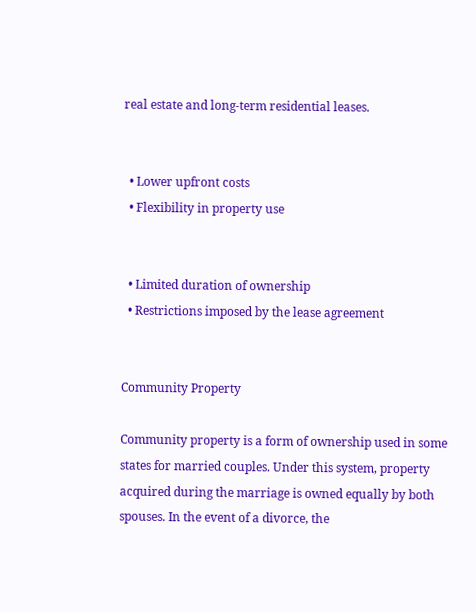real estate and long-term residential leases.


  • Lower upfront costs
  • Flexibility in property use


  • Limited duration of ownership
  • Restrictions imposed by the lease agreement


Community Property

Community property is a form of ownership used in some states for married couples. Under this system, property acquired during the marriage is owned equally by both spouses. In the event of a divorce, the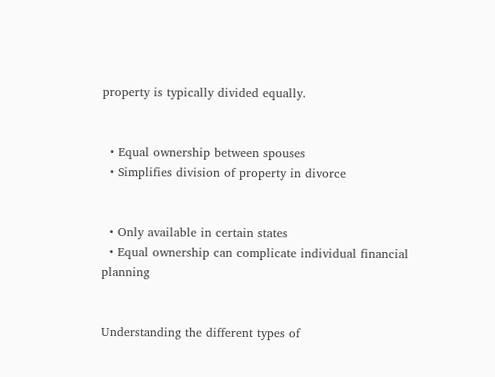property is typically divided equally.


  • Equal ownership between spouses
  • Simplifies division of property in divorce


  • Only available in certain states
  • Equal ownership can complicate individual financial planning


Understanding the different types of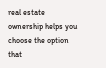real estate ownership helps you choose the option that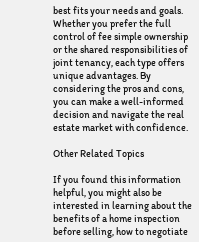best fits your needs and goals. Whether you prefer the full control of fee simple ownership or the shared responsibilities of joint tenancy, each type offers unique advantages. By considering the pros and cons, you can make a well-informed decision and navigate the real estate market with confidence.

Other Related Topics

If you found this information helpful, you might also be interested in learning about the benefits of a home inspection before selling, how to negotiate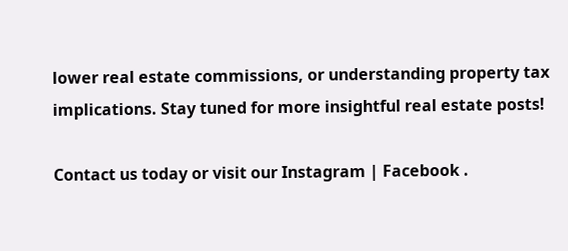lower real estate commissions, or understanding property tax implications. Stay tuned for more insightful real estate posts!

Contact us today or visit our Instagram | Facebook .